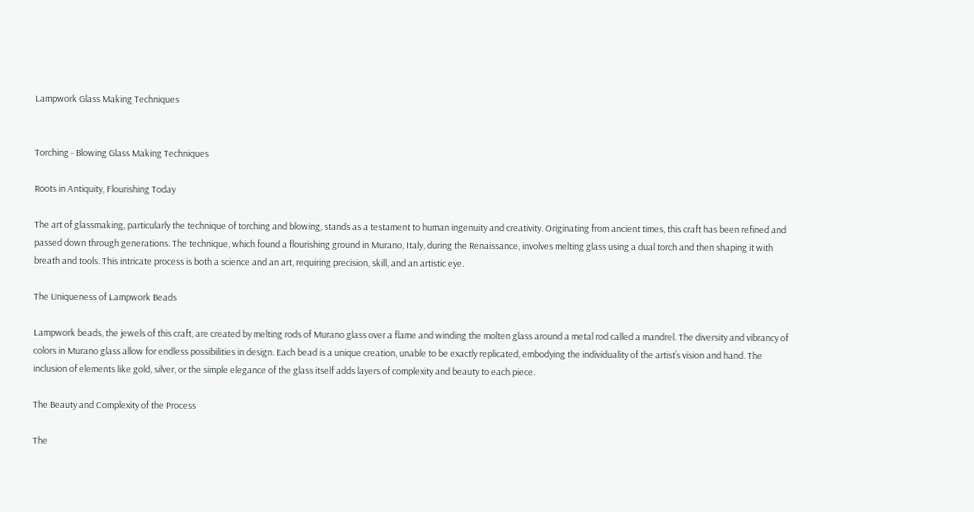Lampwork Glass Making Techniques


Torching - Blowing Glass Making Techniques

Roots in Antiquity, Flourishing Today

The art of glassmaking, particularly the technique of torching and blowing, stands as a testament to human ingenuity and creativity. Originating from ancient times, this craft has been refined and passed down through generations. The technique, which found a flourishing ground in Murano, Italy, during the Renaissance, involves melting glass using a dual torch and then shaping it with breath and tools. This intricate process is both a science and an art, requiring precision, skill, and an artistic eye.

The Uniqueness of Lampwork Beads

Lampwork beads, the jewels of this craft, are created by melting rods of Murano glass over a flame and winding the molten glass around a metal rod called a mandrel. The diversity and vibrancy of colors in Murano glass allow for endless possibilities in design. Each bead is a unique creation, unable to be exactly replicated, embodying the individuality of the artist’s vision and hand. The inclusion of elements like gold, silver, or the simple elegance of the glass itself adds layers of complexity and beauty to each piece.

The Beauty and Complexity of the Process

The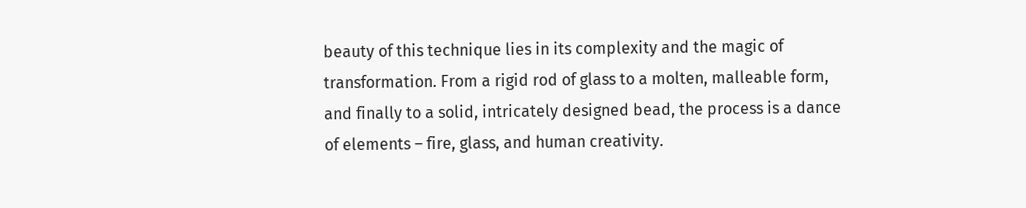beauty of this technique lies in its complexity and the magic of transformation. From a rigid rod of glass to a molten, malleable form, and finally to a solid, intricately designed bead, the process is a dance of elements – fire, glass, and human creativity.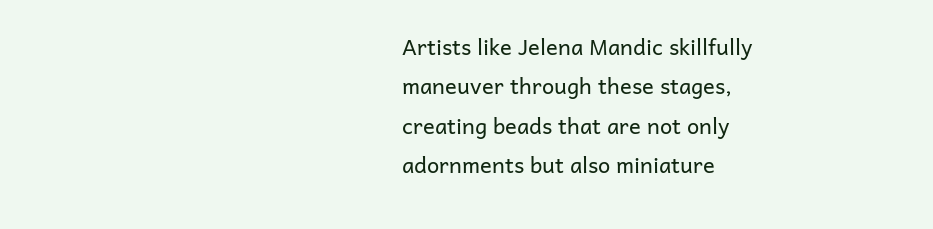Artists like Jelena Mandic skillfully maneuver through these stages, creating beads that are not only adornments but also miniature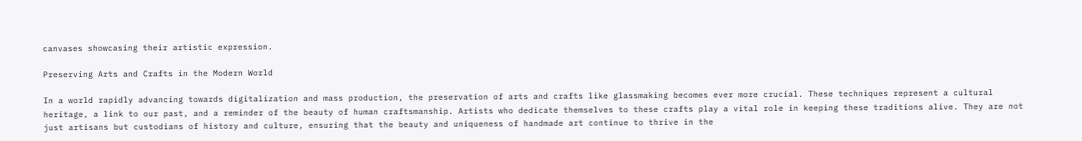canvases showcasing their artistic expression.

Preserving Arts and Crafts in the Modern World

In a world rapidly advancing towards digitalization and mass production, the preservation of arts and crafts like glassmaking becomes ever more crucial. These techniques represent a cultural heritage, a link to our past, and a reminder of the beauty of human craftsmanship. Artists who dedicate themselves to these crafts play a vital role in keeping these traditions alive. They are not just artisans but custodians of history and culture, ensuring that the beauty and uniqueness of handmade art continue to thrive in the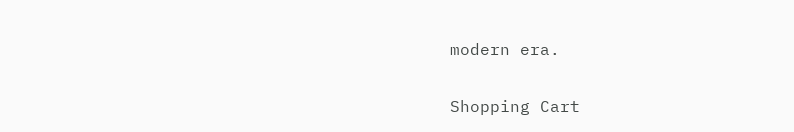modern era.

Shopping Cart